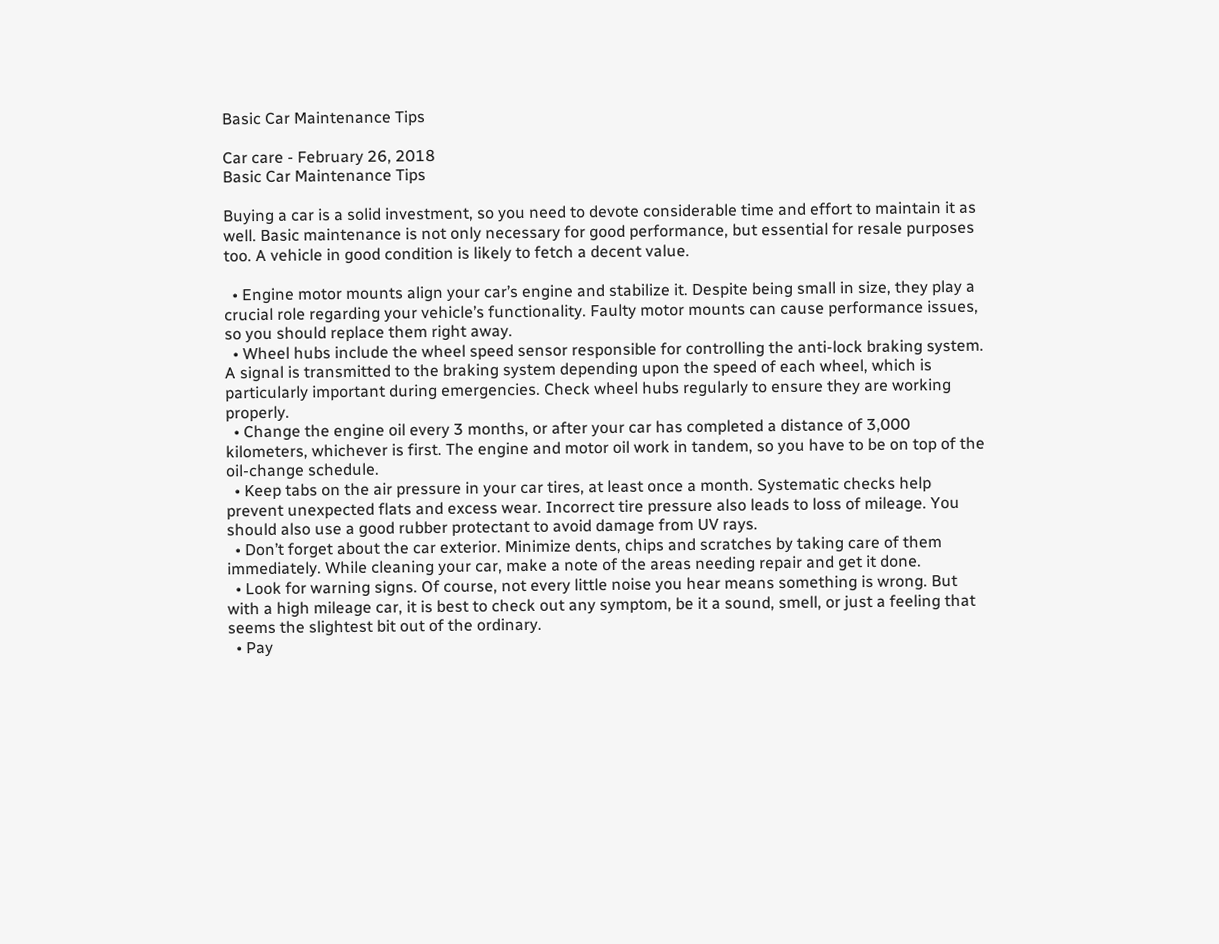Basic Car Maintenance Tips

Car care - February 26, 2018
Basic Car Maintenance Tips

Buying a car is a solid investment, so you need to devote considerable time and effort to maintain it as well. Basic maintenance is not only necessary for good performance, but essential for resale purposes too. A vehicle in good condition is likely to fetch a decent value.

  • Engine motor mounts align your car’s engine and stabilize it. Despite being small in size, they play a crucial role regarding your vehicle’s functionality. Faulty motor mounts can cause performance issues, so you should replace them right away.
  • Wheel hubs include the wheel speed sensor responsible for controlling the anti-lock braking system. A signal is transmitted to the braking system depending upon the speed of each wheel, which is particularly important during emergencies. Check wheel hubs regularly to ensure they are working properly.
  • Change the engine oil every 3 months, or after your car has completed a distance of 3,000 kilometers, whichever is first. The engine and motor oil work in tandem, so you have to be on top of the oil-change schedule.
  • Keep tabs on the air pressure in your car tires, at least once a month. Systematic checks help prevent unexpected flats and excess wear. Incorrect tire pressure also leads to loss of mileage. You should also use a good rubber protectant to avoid damage from UV rays.
  • Don’t forget about the car exterior. Minimize dents, chips and scratches by taking care of them immediately. While cleaning your car, make a note of the areas needing repair and get it done.
  • Look for warning signs. Of course, not every little noise you hear means something is wrong. But with a high mileage car, it is best to check out any symptom, be it a sound, smell, or just a feeling that seems the slightest bit out of the ordinary.
  • Pay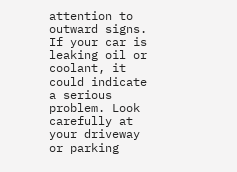attention to outward signs. If your car is leaking oil or coolant, it could indicate a serious problem. Look carefully at your driveway or parking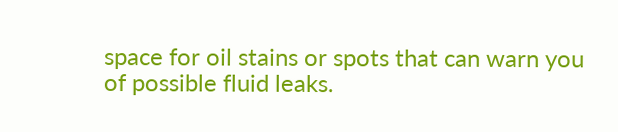space for oil stains or spots that can warn you of possible fluid leaks.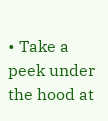• Take a peek under the hood at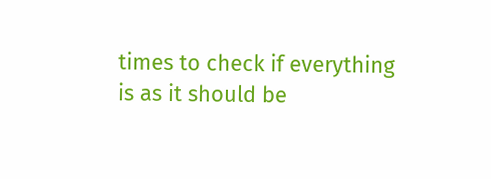times to check if everything is as it should be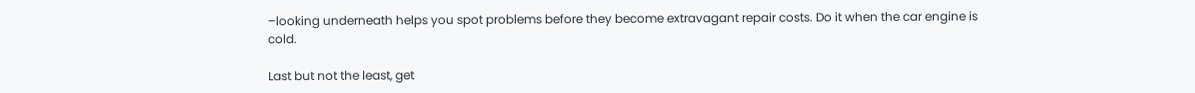–looking underneath helps you spot problems before they become extravagant repair costs. Do it when the car engine is cold.

Last but not the least, get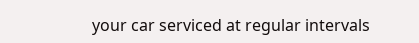your car serviced at regular intervals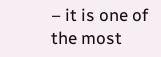– it is one of the most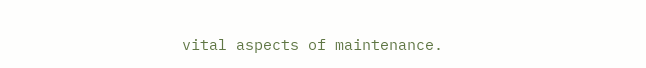vital aspects of maintenance.